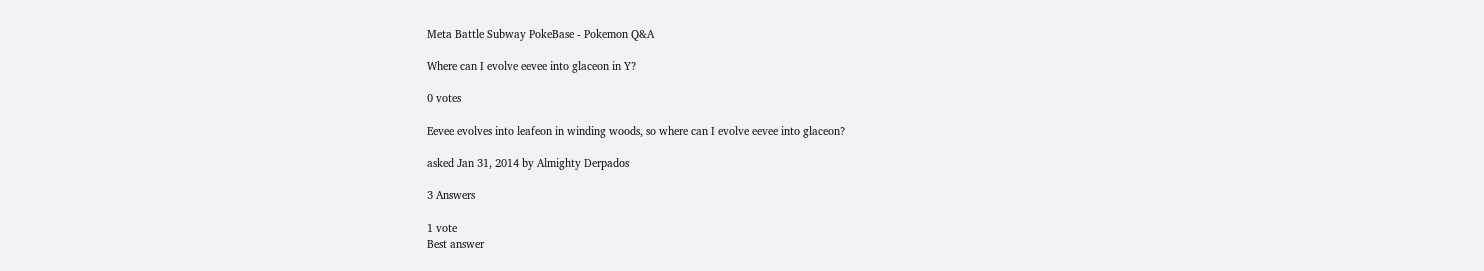Meta Battle Subway PokeBase - Pokemon Q&A

Where can I evolve eevee into glaceon in Y?

0 votes

Eevee evolves into leafeon in winding woods, so where can I evolve eevee into glaceon?

asked Jan 31, 2014 by Almighty Derpados

3 Answers

1 vote
Best answer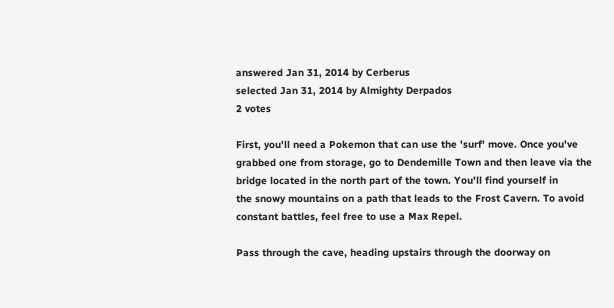answered Jan 31, 2014 by Cerberus
selected Jan 31, 2014 by Almighty Derpados
2 votes

First, you'll need a Pokemon that can use the 'surf' move. Once you've
grabbed one from storage, go to Dendemille Town and then leave via the
bridge located in the north part of the town. You'll find yourself in
the snowy mountains on a path that leads to the Frost Cavern. To avoid
constant battles, feel free to use a Max Repel.

Pass through the cave, heading upstairs through the doorway on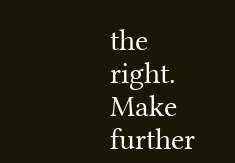the
right. Make further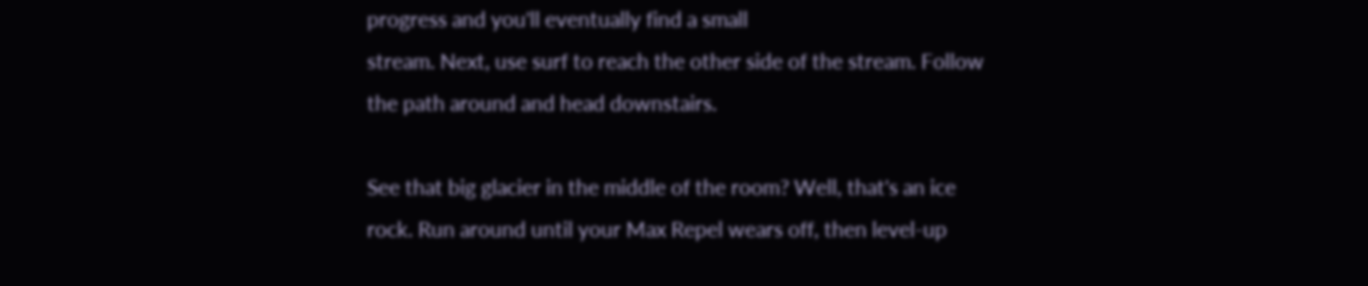progress and you'll eventually find a small
stream. Next, use surf to reach the other side of the stream. Follow
the path around and head downstairs.

See that big glacier in the middle of the room? Well, that's an ice
rock. Run around until your Max Repel wears off, then level-up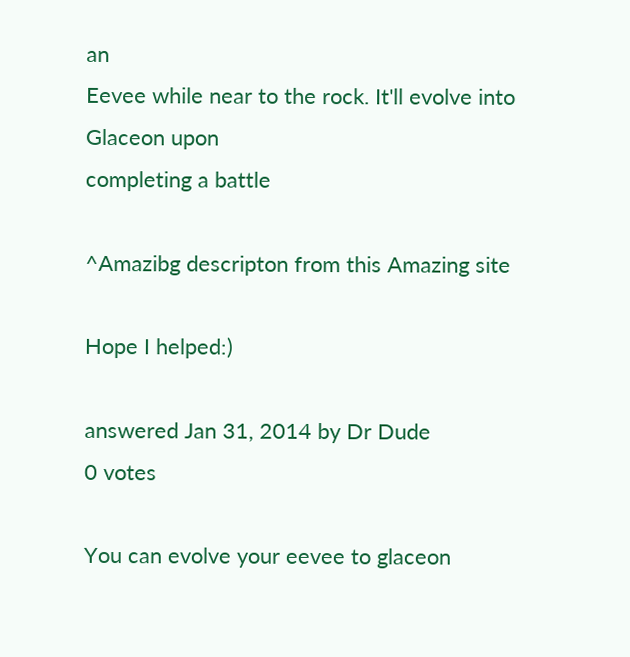an
Eevee while near to the rock. It'll evolve into Glaceon upon
completing a battle

^Amazibg descripton from this Amazing site

Hope I helped:)

answered Jan 31, 2014 by Dr Dude
0 votes

You can evolve your eevee to glaceon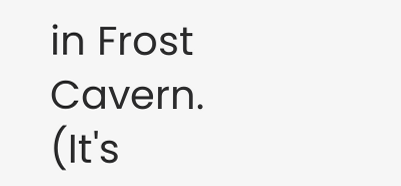in Frost Cavern. (It's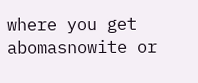where you get abomasnowite or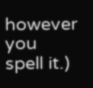however you spell it.)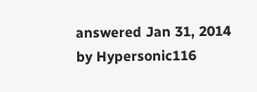answered Jan 31, 2014 by Hypersonic116